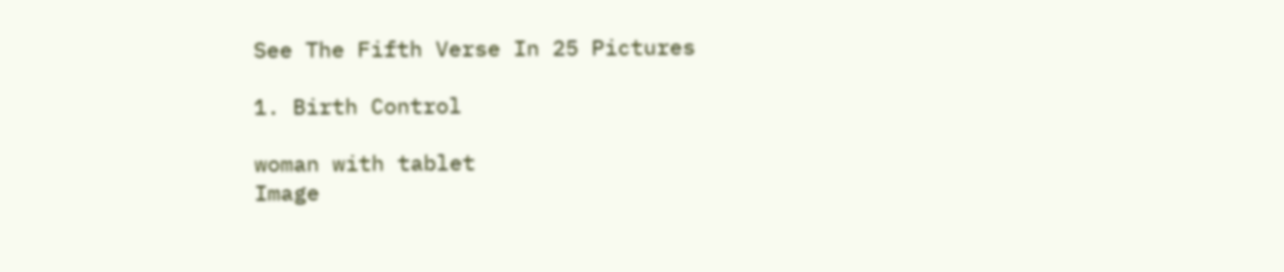See The Fifth Verse In 25 Pictures

1. Birth Control

woman with tablet
Image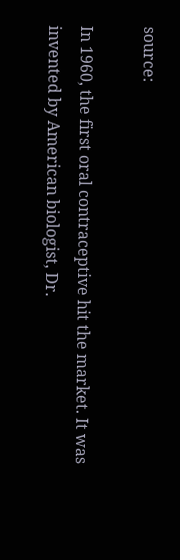source:

In 1960, the first oral contraceptive hit the market. It was invented by American biologist, Dr.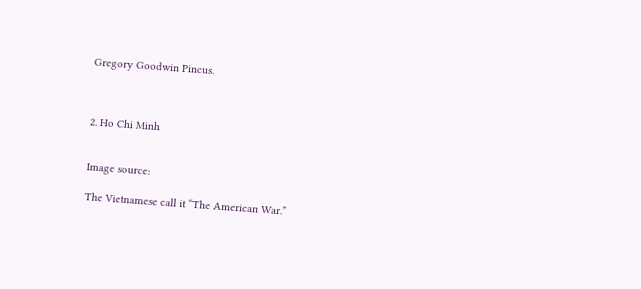Gregory Goodwin Pincus.



2. Ho Chi Minh


Image source:

The Vietnamese call it “The American War.”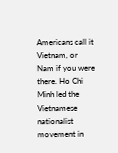Americans call it Vietnam, or Nam if you were there. Ho Chi Minh led the Vietnamese nationalist movement in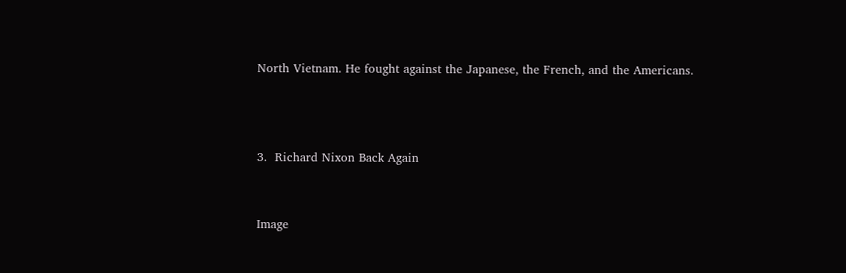North Vietnam. He fought against the Japanese, the French, and the Americans.



3.  Richard Nixon Back Again


Image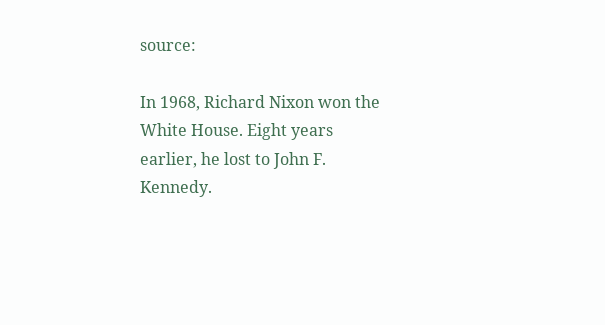source:

In 1968, Richard Nixon won the White House. Eight years earlier, he lost to John F. Kennedy.